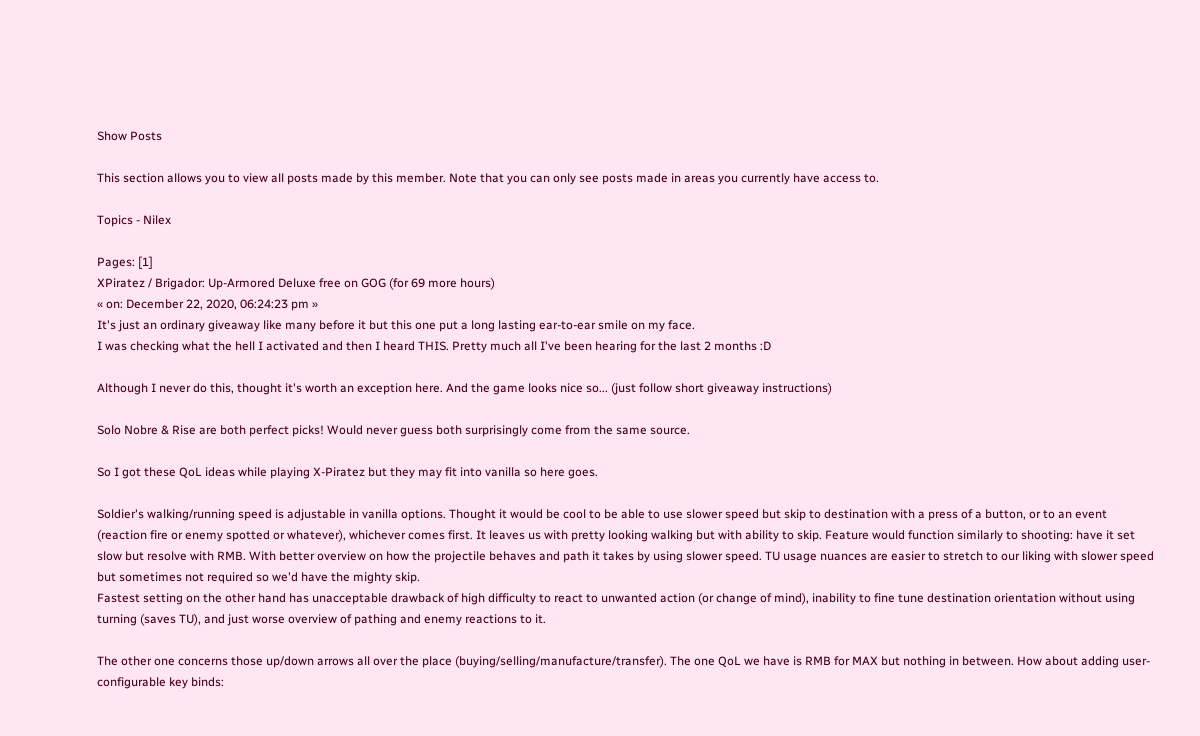Show Posts

This section allows you to view all posts made by this member. Note that you can only see posts made in areas you currently have access to.

Topics - Nilex

Pages: [1]
XPiratez / Brigador: Up-Armored Deluxe free on GOG (for 69 more hours)
« on: December 22, 2020, 06:24:23 pm »
It's just an ordinary giveaway like many before it but this one put a long lasting ear-to-ear smile on my face.
I was checking what the hell I activated and then I heard THIS. Pretty much all I've been hearing for the last 2 months :D

Although I never do this, thought it's worth an exception here. And the game looks nice so... (just follow short giveaway instructions)

Solo Nobre & Rise are both perfect picks! Would never guess both surprisingly come from the same source.

So I got these QoL ideas while playing X-Piratez but they may fit into vanilla so here goes.

Soldier's walking/running speed is adjustable in vanilla options. Thought it would be cool to be able to use slower speed but skip to destination with a press of a button, or to an event (reaction fire or enemy spotted or whatever), whichever comes first. It leaves us with pretty looking walking but with ability to skip. Feature would function similarly to shooting: have it set slow but resolve with RMB. With better overview on how the projectile behaves and path it takes by using slower speed. TU usage nuances are easier to stretch to our liking with slower speed but sometimes not required so we'd have the mighty skip.
Fastest setting on the other hand has unacceptable drawback of high difficulty to react to unwanted action (or change of mind), inability to fine tune destination orientation without using turning (saves TU), and just worse overview of pathing and enemy reactions to it.

The other one concerns those up/down arrows all over the place (buying/selling/manufacture/transfer). The one QoL we have is RMB for MAX but nothing in between. How about adding user-configurable key binds: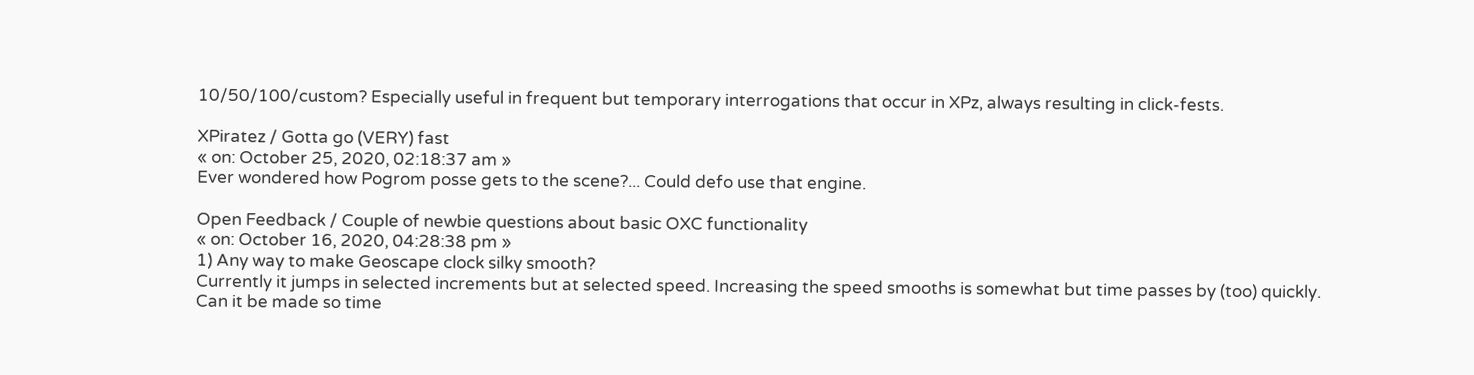10/50/100/custom? Especially useful in frequent but temporary interrogations that occur in XPz, always resulting in click-fests.

XPiratez / Gotta go (VERY) fast
« on: October 25, 2020, 02:18:37 am »
Ever wondered how Pogrom posse gets to the scene?... Could defo use that engine.

Open Feedback / Couple of newbie questions about basic OXC functionality
« on: October 16, 2020, 04:28:38 pm »
1) Any way to make Geoscape clock silky smooth?
Currently it jumps in selected increments but at selected speed. Increasing the speed smooths is somewhat but time passes by (too) quickly. Can it be made so time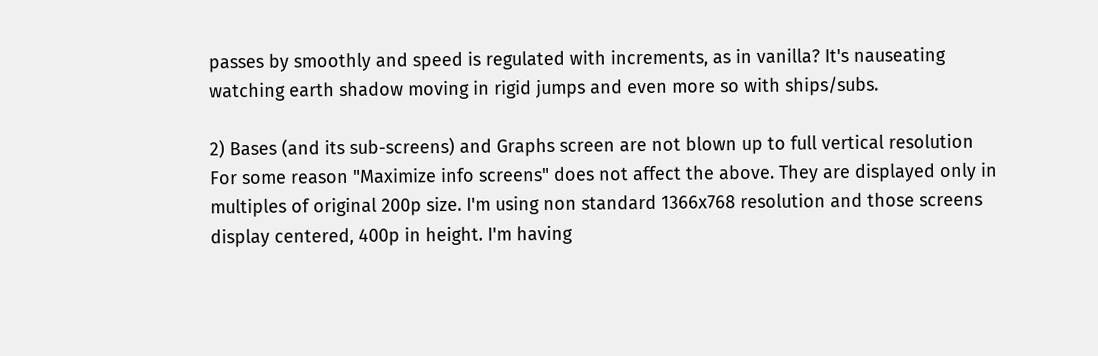passes by smoothly and speed is regulated with increments, as in vanilla? It's nauseating watching earth shadow moving in rigid jumps and even more so with ships/subs.

2) Bases (and its sub-screens) and Graphs screen are not blown up to full vertical resolution
For some reason "Maximize info screens" does not affect the above. They are displayed only in multiples of original 200p size. I'm using non standard 1366x768 resolution and those screens display centered, 400p in height. I'm having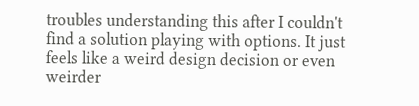troubles understanding this after I couldn't find a solution playing with options. It just feels like a weird design decision or even weirder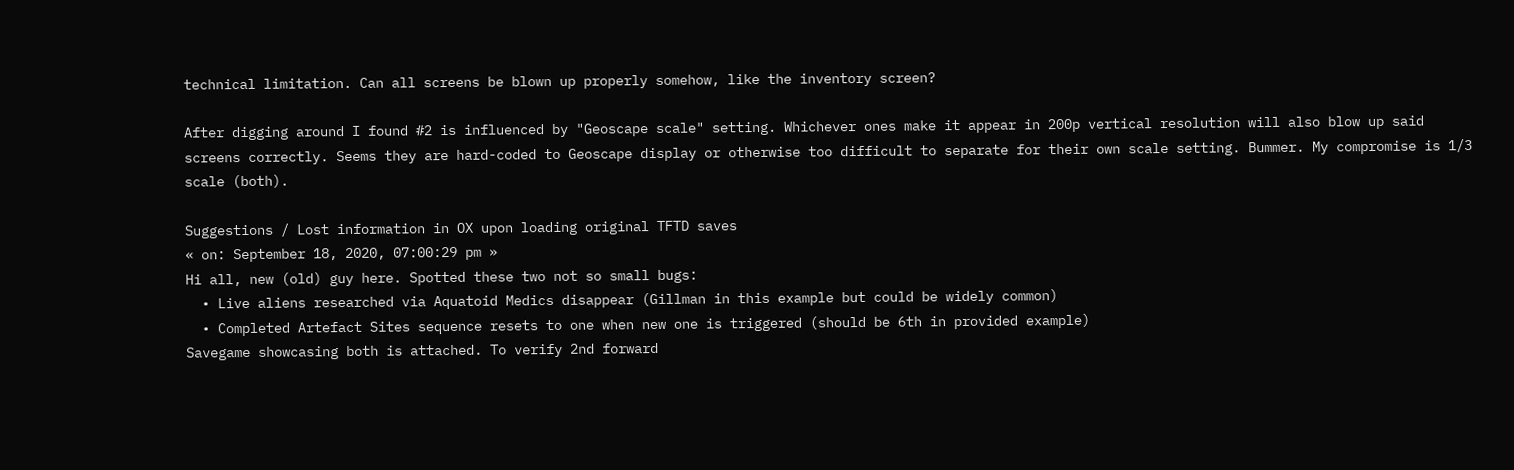technical limitation. Can all screens be blown up properly somehow, like the inventory screen?

After digging around I found #2 is influenced by "Geoscape scale" setting. Whichever ones make it appear in 200p vertical resolution will also blow up said screens correctly. Seems they are hard-coded to Geoscape display or otherwise too difficult to separate for their own scale setting. Bummer. My compromise is 1/3 scale (both).

Suggestions / Lost information in OX upon loading original TFTD saves
« on: September 18, 2020, 07:00:29 pm »
Hi all, new (old) guy here. Spotted these two not so small bugs:
  • Live aliens researched via Aquatoid Medics disappear (Gillman in this example but could be widely common)
  • Completed Artefact Sites sequence resets to one when new one is triggered (should be 6th in provided example)
Savegame showcasing both is attached. To verify 2nd forward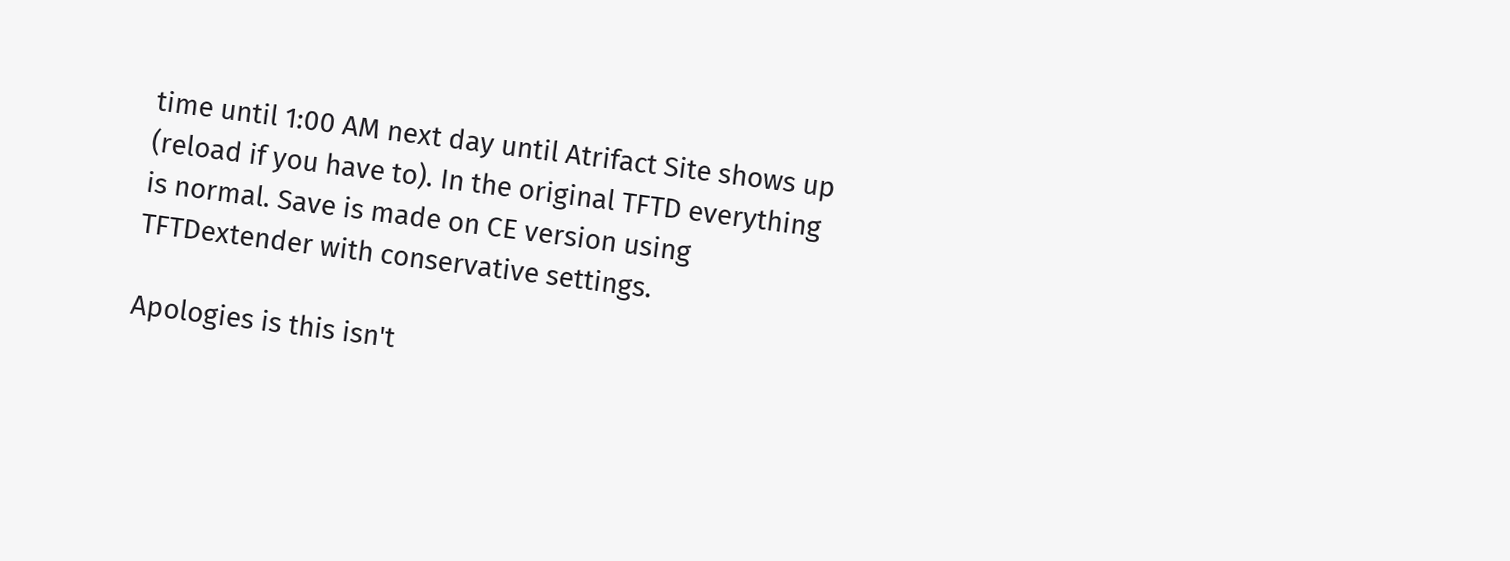time until 1:00 AM next day until Atrifact Site shows up (reload if you have to). In the original TFTD everything is normal. Save is made on CE version using TFTDextender with conservative settings.

Apologies is this isn't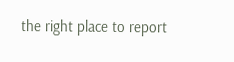the right place to report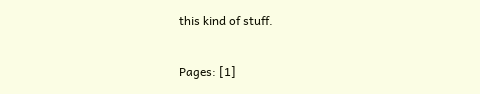this kind of stuff.

Pages: [1]